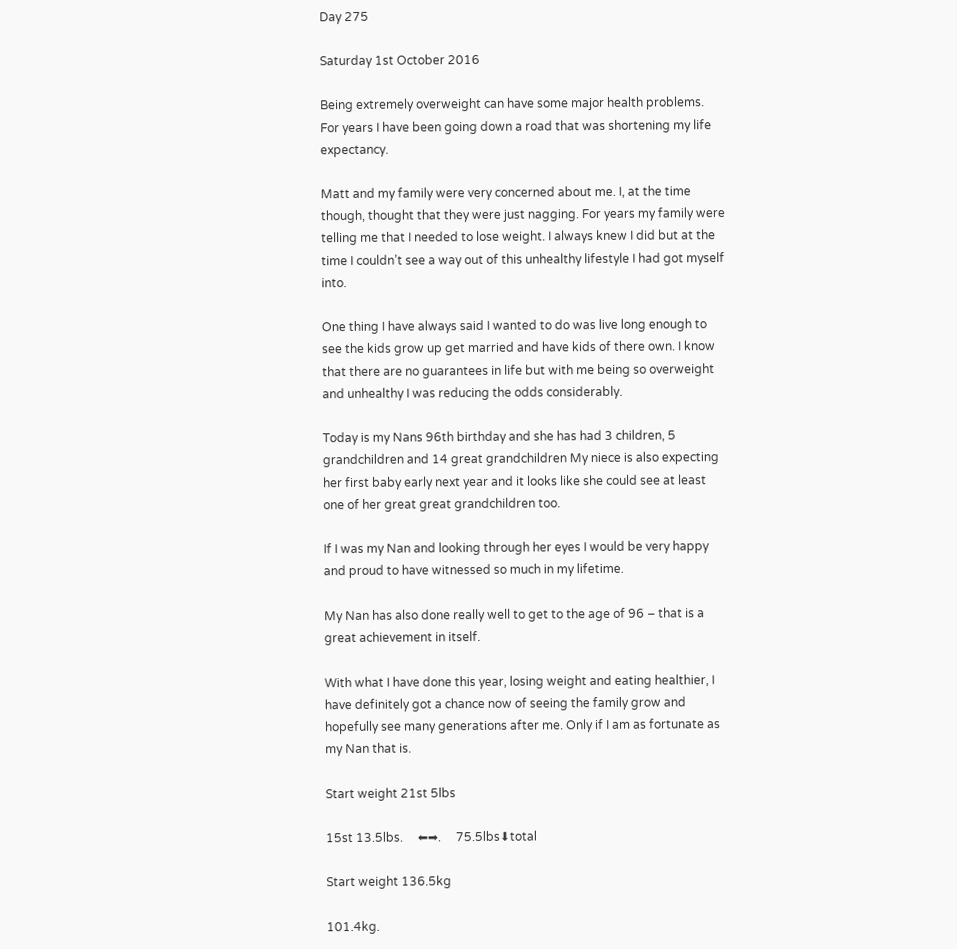Day 275

Saturday 1st October 2016

Being extremely overweight can have some major health problems. For years I have been going down a road that was shortening my life expectancy.

Matt and my family were very concerned about me. I, at the time though, thought that they were just nagging. For years my family were telling me that I needed to lose weight. I always knew I did but at the time I couldn’t see a way out of this unhealthy lifestyle I had got myself into.

One thing I have always said I wanted to do was live long enough to see the kids grow up get married and have kids of there own. I know that there are no guarantees in life but with me being so overweight and unhealthy I was reducing the odds considerably.

Today is my Nans 96th birthday and she has had 3 children, 5 grandchildren and 14 great grandchildren My niece is also expecting her first baby early next year and it looks like she could see at least one of her great great grandchildren too.

If I was my Nan and looking through her eyes I would be very happy and proud to have witnessed so much in my lifetime.

My Nan has also done really well to get to the age of 96 – that is a great achievement in itself.

With what I have done this year, losing weight and eating healthier, I have definitely got a chance now of seeing the family grow and hopefully see many generations after me. Only if I am as fortunate as my Nan that is.

Start weight 21st 5lbs

15st 13.5lbs.     ⬅➡.     75.5lbs⬇total

Start weight 136.5kg

101.4kg.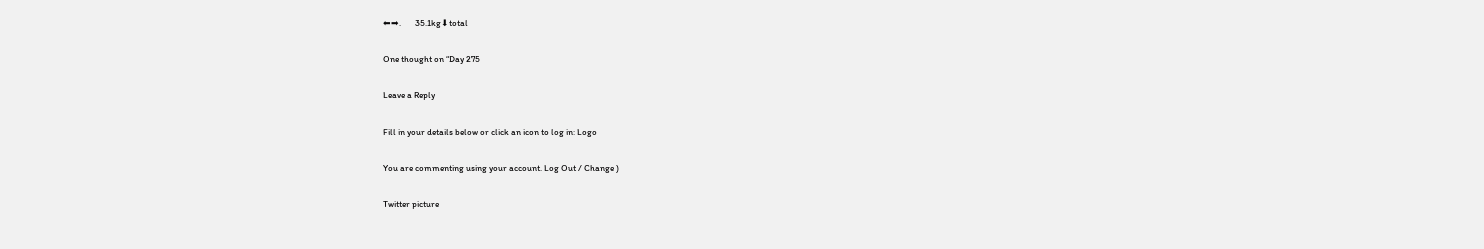⬅➡.       35.1kg⬇total

One thought on “Day 275

Leave a Reply

Fill in your details below or click an icon to log in: Logo

You are commenting using your account. Log Out / Change )

Twitter picture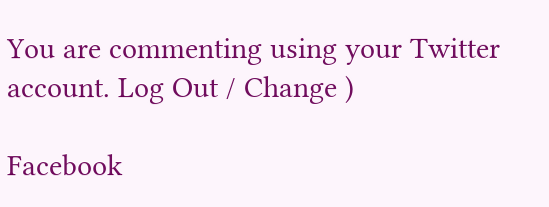You are commenting using your Twitter account. Log Out / Change )

Facebook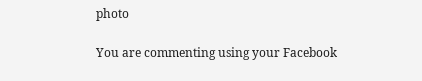photo

You are commenting using your Facebook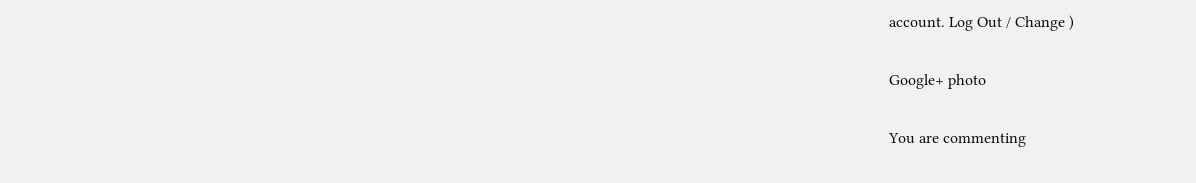account. Log Out / Change )

Google+ photo

You are commenting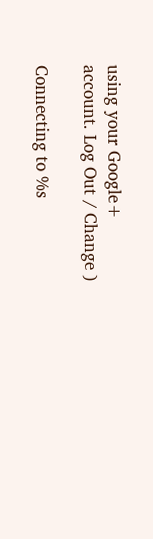using your Google+ account. Log Out / Change )

Connecting to %s